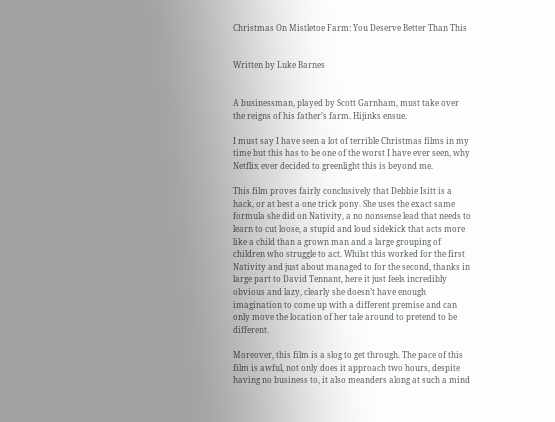Christmas On Mistletoe Farm: You Deserve Better Than This


Written by Luke Barnes


A businessman, played by Scott Garnham, must take over the reigns of his father’s farm. Hijinks ensue.

I must say I have seen a lot of terrible Christmas films in my time but this has to be one of the worst I have ever seen, why Netflix ever decided to greenlight this is beyond me.

This film proves fairly conclusively that Debbie Isitt is a hack, or at best a one trick pony. She uses the exact same formula she did on Nativity, a no nonsense lead that needs to learn to cut loose, a stupid and loud sidekick that acts more like a child than a grown man and a large grouping of children who struggle to act. Whilst this worked for the first Nativity and just about managed to for the second, thanks in large part to David Tennant, here it just feels incredibly obvious and lazy, clearly she doesn’t have enough imagination to come up with a different premise and can only move the location of her tale around to pretend to be different.

Moreover, this film is a slog to get through. The pace of this film is awful, not only does it approach two hours, despite having no business to, it also meanders along at such a mind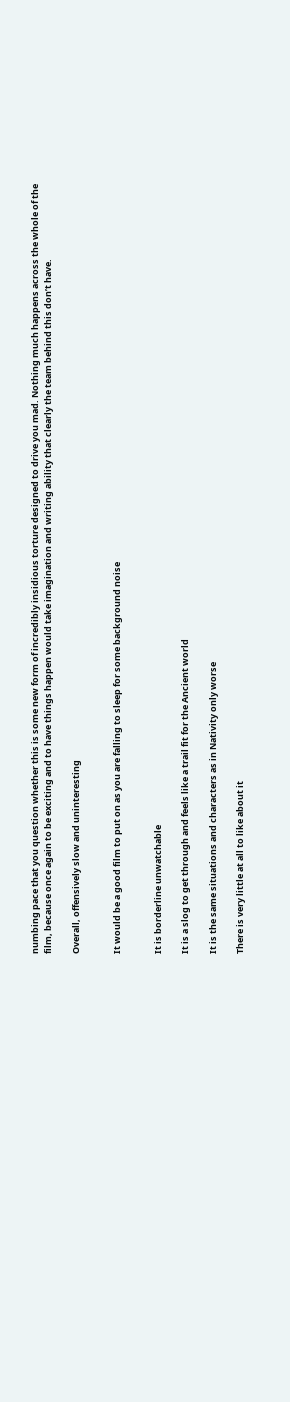numbing pace that you question whether this is some new form of incredibly insidious torture designed to drive you mad. Nothing much happens across the whole of the film, because once again to be exciting and to have things happen would take imagination and writing ability that clearly the team behind this don’t have.

Overall, offensively slow and uninteresting


It would be a good film to put on as you are falling to sleep for some background noise


It is borderline unwatchable

It is a slog to get through and feels like a trail fit for the Ancient world

It is the same situations and characters as in Nativity only worse

There is very little at all to like about it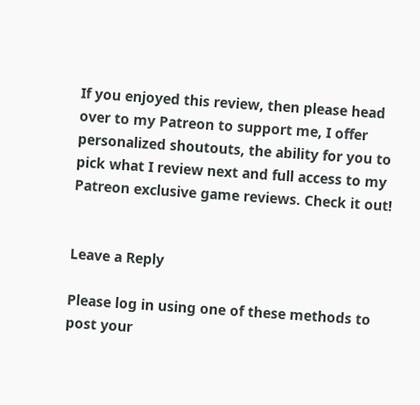If you enjoyed this review, then please head over to my Patreon to support me, I offer personalized shoutouts, the ability for you to pick what I review next and full access to my Patreon exclusive game reviews. Check it out!


Leave a Reply

Please log in using one of these methods to post your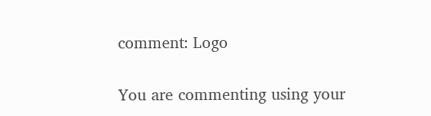comment: Logo

You are commenting using your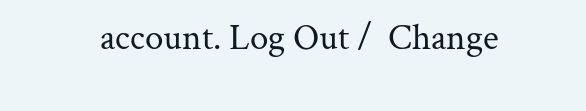account. Log Out /  Change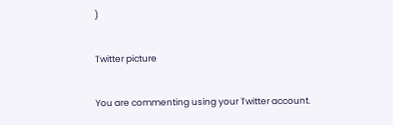)

Twitter picture

You are commenting using your Twitter account.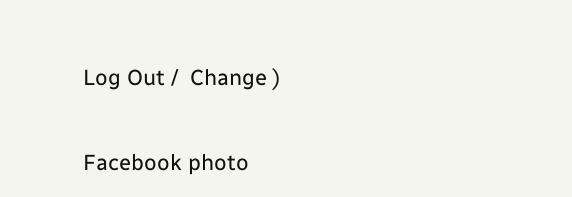Log Out /  Change )

Facebook photo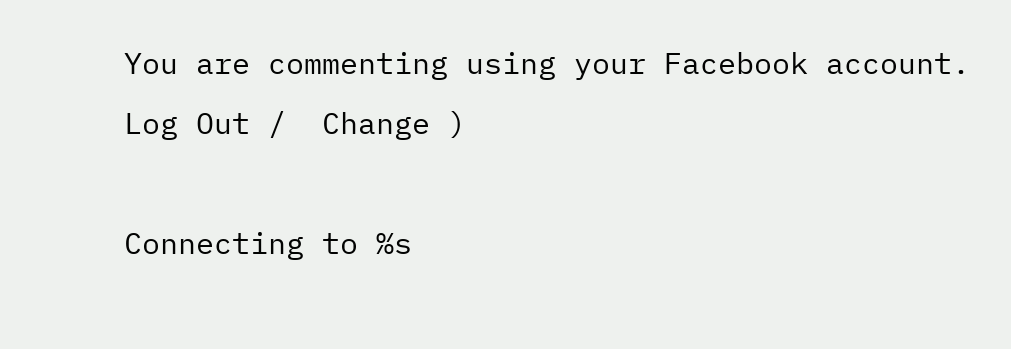You are commenting using your Facebook account. Log Out /  Change )

Connecting to %s